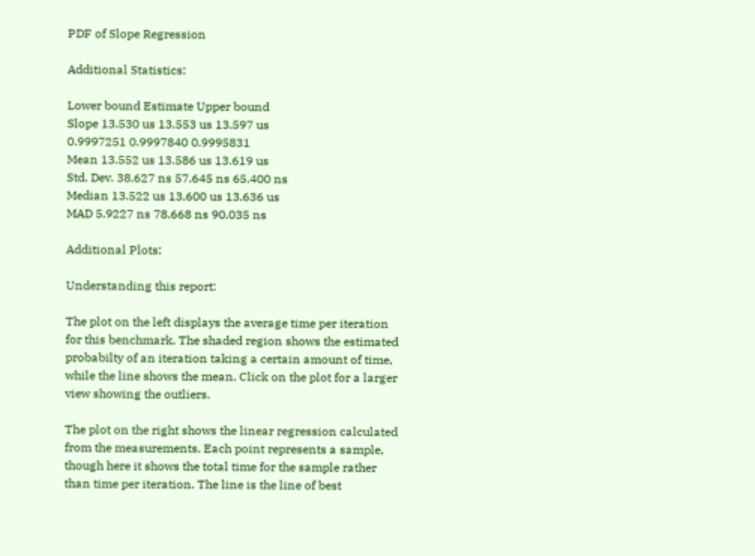PDF of Slope Regression

Additional Statistics:

Lower bound Estimate Upper bound
Slope 13.530 us 13.553 us 13.597 us
0.9997251 0.9997840 0.9995831
Mean 13.552 us 13.586 us 13.619 us
Std. Dev. 38.627 ns 57.645 ns 65.400 ns
Median 13.522 us 13.600 us 13.636 us
MAD 5.9227 ns 78.668 ns 90.035 ns

Additional Plots:

Understanding this report:

The plot on the left displays the average time per iteration for this benchmark. The shaded region shows the estimated probabilty of an iteration taking a certain amount of time, while the line shows the mean. Click on the plot for a larger view showing the outliers.

The plot on the right shows the linear regression calculated from the measurements. Each point represents a sample, though here it shows the total time for the sample rather than time per iteration. The line is the line of best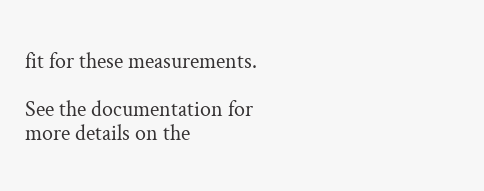fit for these measurements.

See the documentation for more details on the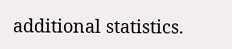additional statistics.